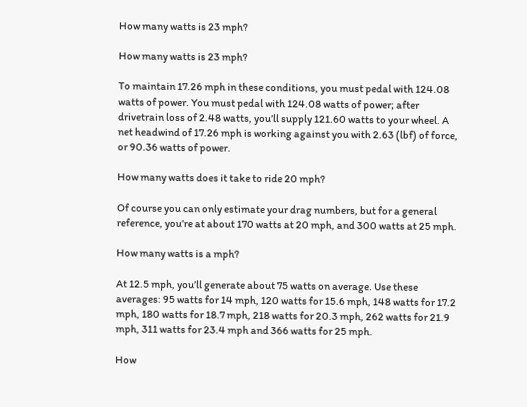How many watts is 23 mph?

How many watts is 23 mph?

To maintain 17.26 mph in these conditions, you must pedal with 124.08 watts of power. You must pedal with 124.08 watts of power; after drivetrain loss of 2.48 watts, you’ll supply 121.60 watts to your wheel. A net headwind of 17.26 mph is working against you with 2.63 (lbf) of force, or 90.36 watts of power.

How many watts does it take to ride 20 mph?

Of course you can only estimate your drag numbers, but for a general reference, you’re at about 170 watts at 20 mph, and 300 watts at 25 mph.

How many watts is a mph?

At 12.5 mph, you’ll generate about 75 watts on average. Use these averages: 95 watts for 14 mph, 120 watts for 15.6 mph, 148 watts for 17.2 mph, 180 watts for 18.7 mph, 218 watts for 20.3 mph, 262 watts for 21.9 mph, 311 watts for 23.4 mph and 366 watts for 25 mph.

How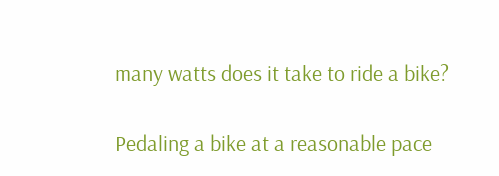many watts does it take to ride a bike?

Pedaling a bike at a reasonable pace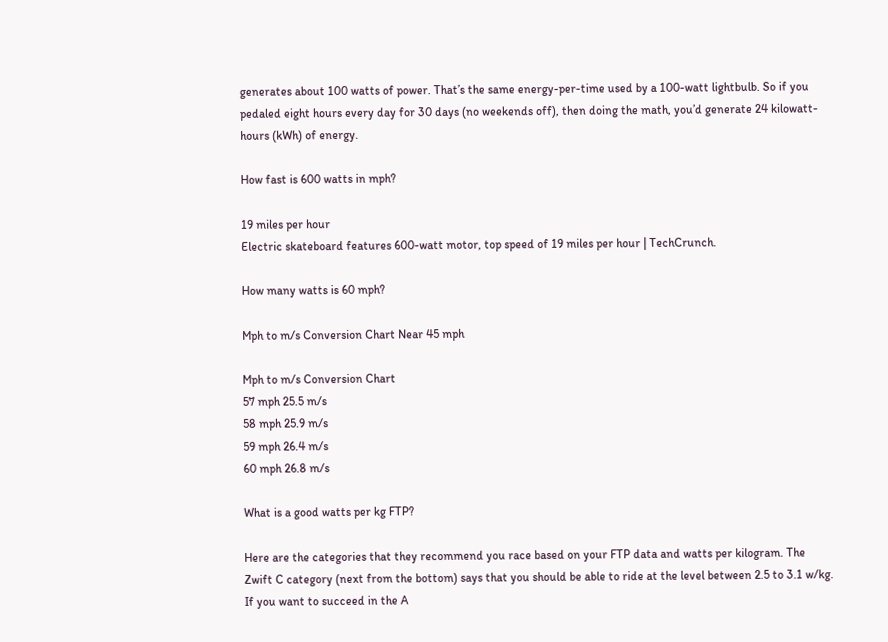generates about 100 watts of power. That’s the same energy-per-time used by a 100-watt lightbulb. So if you pedaled eight hours every day for 30 days (no weekends off), then doing the math, you’d generate 24 kilowatt-hours (kWh) of energy.

How fast is 600 watts in mph?

19 miles per hour
Electric skateboard features 600-watt motor, top speed of 19 miles per hour | TechCrunch.

How many watts is 60 mph?

Mph to m/s Conversion Chart Near 45 mph

Mph to m/s Conversion Chart
57 mph 25.5 m/s
58 mph 25.9 m/s
59 mph 26.4 m/s
60 mph 26.8 m/s

What is a good watts per kg FTP?

Here are the categories that they recommend you race based on your FTP data and watts per kilogram. The Zwift C category (next from the bottom) says that you should be able to ride at the level between 2.5 to 3.1 w/kg. If you want to succeed in the A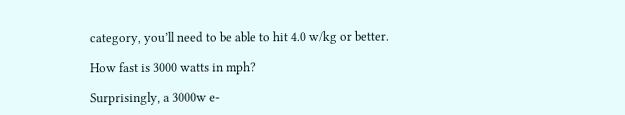category, you’ll need to be able to hit 4.0 w/kg or better.

How fast is 3000 watts in mph?

Surprisingly, a 3000w e-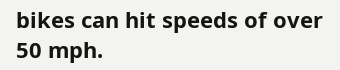bikes can hit speeds of over 50 mph.